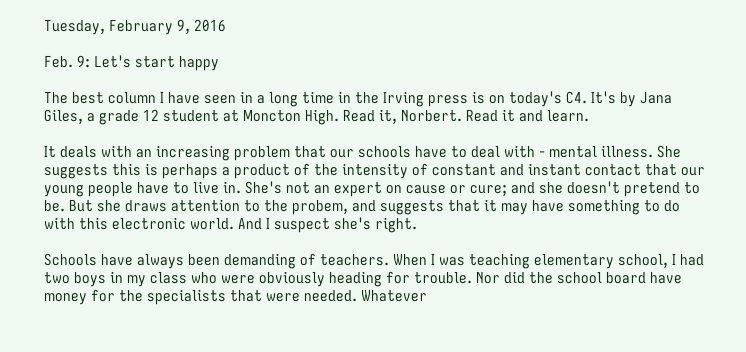Tuesday, February 9, 2016

Feb. 9: Let's start happy

The best column I have seen in a long time in the Irving press is on today's C4. It's by Jana Giles, a grade 12 student at Moncton High. Read it, Norbert. Read it and learn.

It deals with an increasing problem that our schools have to deal with - mental illness. She suggests this is perhaps a product of the intensity of constant and instant contact that our young people have to live in. She's not an expert on cause or cure; and she doesn't pretend to be. But she draws attention to the probem, and suggests that it may have something to do with this electronic world. And I suspect she's right.

Schools have always been demanding of teachers. When I was teaching elementary school, I had two boys in my class who were obviously heading for trouble. Nor did the school board have money for the specialists that were needed. Whatever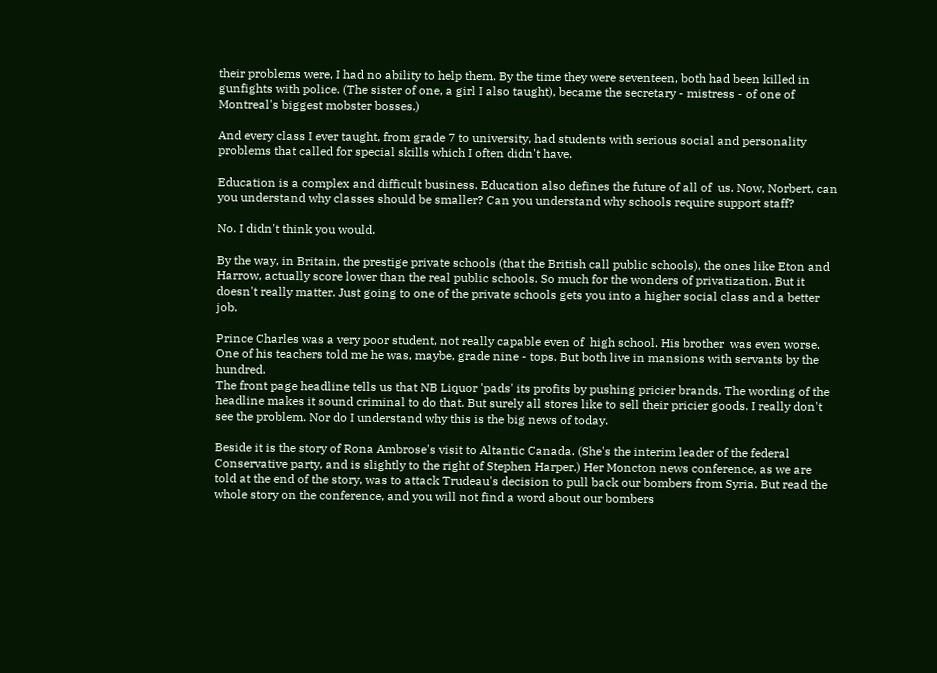their problems were, I had no ability to help them. By the time they were seventeen, both had been killed in gunfights with police. (The sister of one, a girl I also taught), became the secretary - mistress - of one of Montreal's biggest mobster bosses.)

And every class I ever taught, from grade 7 to university, had students with serious social and personality problems that called for special skills which I often didn't have.

Education is a complex and difficult business. Education also defines the future of all of  us. Now, Norbert, can you understand why classes should be smaller? Can you understand why schools require support staff?

No. I didn't think you would.

By the way, in Britain, the prestige private schools (that the British call public schools), the ones like Eton and Harrow, actually score lower than the real public schools. So much for the wonders of privatization. But it doesn't really matter. Just going to one of the private schools gets you into a higher social class and a better job.

Prince Charles was a very poor student, not really capable even of  high school. His brother  was even worse. One of his teachers told me he was, maybe, grade nine - tops. But both live in mansions with servants by the hundred.
The front page headline tells us that NB Liquor 'pads' its profits by pushing pricier brands. The wording of the headline makes it sound criminal to do that. But surely all stores like to sell their pricier goods. I really don't see the problem. Nor do I understand why this is the big news of today.

Beside it is the story of Rona Ambrose's visit to Altantic Canada. (She's the interim leader of the federal Conservative party, and is slightly to the right of Stephen Harper.) Her Moncton news conference, as we are told at the end of the story, was to attack Trudeau's decision to pull back our bombers from Syria. But read the whole story on the conference, and you will not find a word about our bombers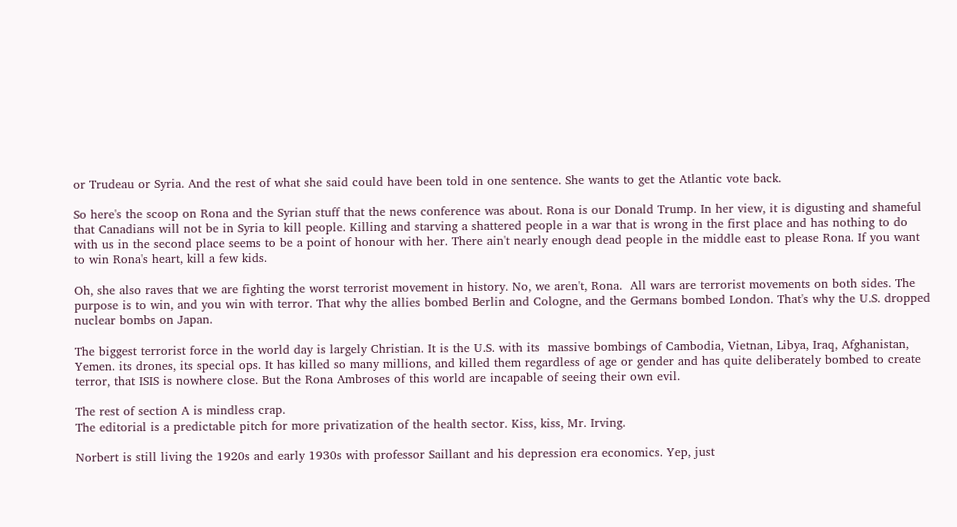or Trudeau or Syria. And the rest of what she said could have been told in one sentence. She wants to get the Atlantic vote back.

So here's the scoop on Rona and the Syrian stuff that the news conference was about. Rona is our Donald Trump. In her view, it is digusting and shameful that Canadians will not be in Syria to kill people. Killing and starving a shattered people in a war that is wrong in the first place and has nothing to do with us in the second place seems to be a point of honour with her. There ain't nearly enough dead people in the middle east to please Rona. If you want to win Rona's heart, kill a few kids.

Oh, she also raves that we are fighting the worst terrorist movement in history. No, we aren't, Rona.  All wars are terrorist movements on both sides. The purpose is to win, and you win with terror. That why the allies bombed Berlin and Cologne, and the Germans bombed London. That's why the U.S. dropped nuclear bombs on Japan.

The biggest terrorist force in the world day is largely Christian. It is the U.S. with its  massive bombings of Cambodia, Vietnan, Libya, Iraq, Afghanistan, Yemen. its drones, its special ops. It has killed so many millions, and killed them regardless of age or gender and has quite deliberately bombed to create terror, that ISIS is nowhere close. But the Rona Ambroses of this world are incapable of seeing their own evil.

The rest of section A is mindless crap.
The editorial is a predictable pitch for more privatization of the health sector. Kiss, kiss, Mr. Irving.

Norbert is still living the 1920s and early 1930s with professor Saillant and his depression era economics. Yep, just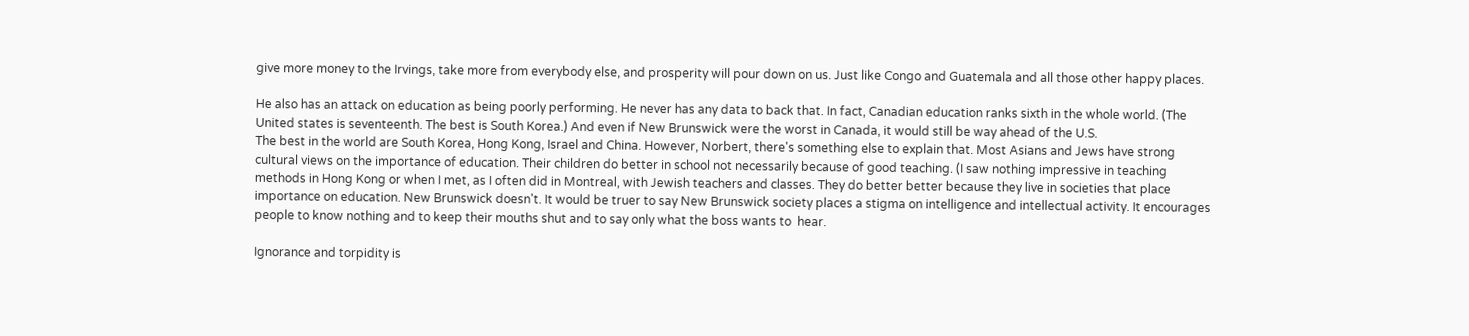give more money to the Irvings, take more from everybody else, and prosperity will pour down on us. Just like Congo and Guatemala and all those other happy places.

He also has an attack on education as being poorly performing. He never has any data to back that. In fact, Canadian education ranks sixth in the whole world. (The United states is seventeenth. The best is South Korea.) And even if New Brunswick were the worst in Canada, it would still be way ahead of the U.S.
The best in the world are South Korea, Hong Kong, Israel and China. However, Norbert, there's something else to explain that. Most Asians and Jews have strong cultural views on the importance of education. Their children do better in school not necessarily because of good teaching. (I saw nothing impressive in teaching methods in Hong Kong or when I met, as I often did in Montreal, with Jewish teachers and classes. They do better better because they live in societies that place importance on education. New Brunswick doesn't. It would be truer to say New Brunswick society places a stigma on intelligence and intellectual activity. It encourages people to know nothing and to keep their mouths shut and to say only what the boss wants to  hear.

Ignorance and torpidity is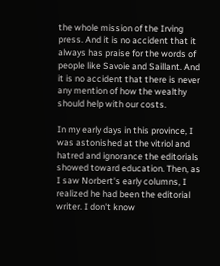the whole mission of the Irving press. And it is no accident that it always has praise for the words of people like Savoie and Saillant. And it is no accident that there is never any mention of how the wealthy should help with our costs.

In my early days in this province, I was astonished at the vitriol and hatred and ignorance the editorials showed toward education. Then, as I saw Norbert's early columns, I realized he had been the editorial writer. I don't know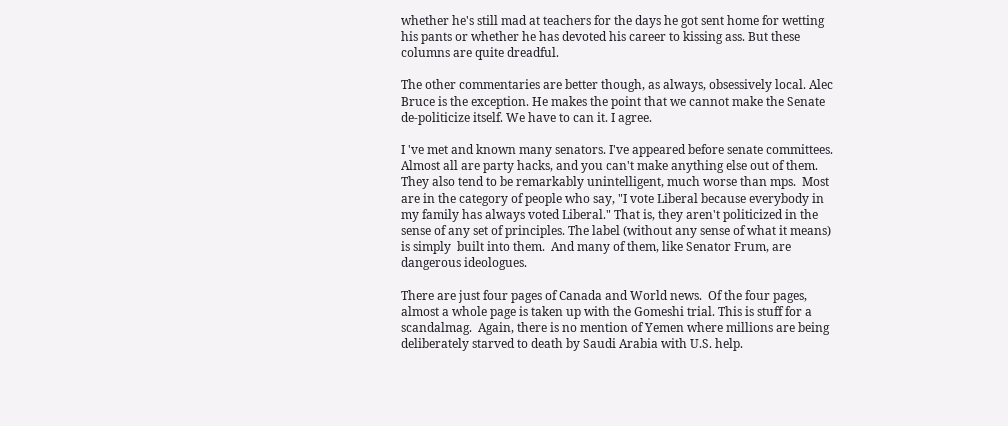whether he's still mad at teachers for the days he got sent home for wetting his pants or whether he has devoted his career to kissing ass. But these columns are quite dreadful.

The other commentaries are better though, as always, obsessively local. Alec Bruce is the exception. He makes the point that we cannot make the Senate de-politicize itself. We have to can it. I agree.

I 've met and known many senators. I've appeared before senate committees. Almost all are party hacks, and you can't make anything else out of them. They also tend to be remarkably unintelligent, much worse than mps.  Most are in the category of people who say, "I vote Liberal because everybody in my family has always voted Liberal." That is, they aren't politicized in the sense of any set of principles. The label (without any sense of what it means) is simply  built into them.  And many of them, like Senator Frum, are dangerous ideologues.

There are just four pages of Canada and World news.  Of the four pages, almost a whole page is taken up with the Gomeshi trial. This is stuff for a scandalmag.  Again, there is no mention of Yemen where millions are being deliberately starved to death by Saudi Arabia with U.S. help.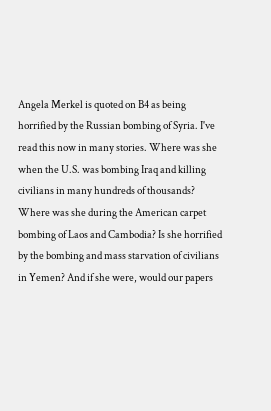Angela Merkel is quoted on B4 as being horrified by the Russian bombing of Syria. I've read this now in many stories. Where was she when the U.S. was bombing Iraq and killing civilians in many hundreds of thousands? Where was she during the American carpet bombing of Laos and Cambodia? Is she horrified by the bombing and mass starvation of civilians in Yemen? And if she were, would our papers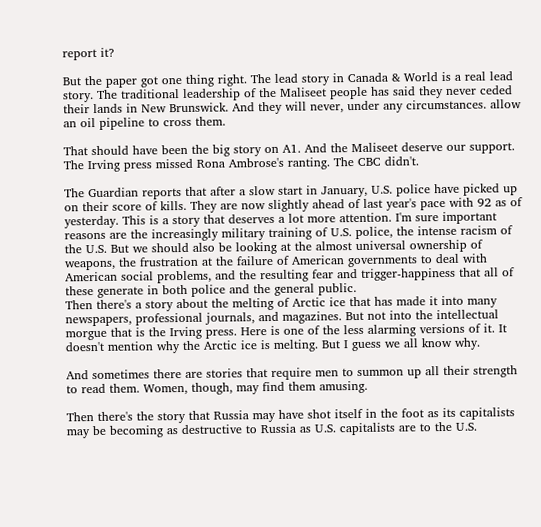report it?

But the paper got one thing right. The lead story in Canada & World is a real lead story. The traditional leadership of the Maliseet people has said they never ceded their lands in New Brunswick. And they will never, under any circumstances. allow an oil pipeline to cross them.

That should have been the big story on A1. And the Maliseet deserve our support.
The Irving press missed Rona Ambrose's ranting. The CBC didn't.

The Guardian reports that after a slow start in January, U.S. police have picked up on their score of kills. They are now slightly ahead of last year's pace with 92 as of yesterday. This is a story that deserves a lot more attention. I'm sure important reasons are the increasingly military training of U.S. police, the intense racism of the U.S. But we should also be looking at the almost universal ownership of weapons, the frustration at the failure of American governments to deal with American social problems, and the resulting fear and trigger-happiness that all of these generate in both police and the general public.
Then there's a story about the melting of Arctic ice that has made it into many newspapers, professional journals, and magazines. But not into the intellectual morgue that is the Irving press. Here is one of the less alarming versions of it. It doesn't mention why the Arctic ice is melting. But I guess we all know why.

And sometimes there are stories that require men to summon up all their strength to read them. Women, though, may find them amusing.

Then there's the story that Russia may have shot itself in the foot as its capitalists may be becoming as destructive to Russia as U.S. capitalists are to the U.S.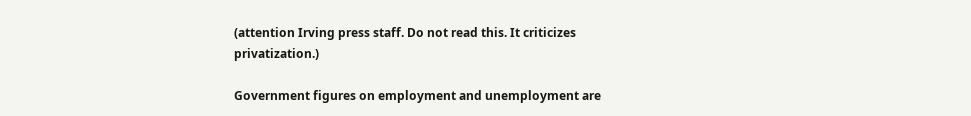(attention Irving press staff. Do not read this. It criticizes privatization.)

Government figures on employment and unemployment are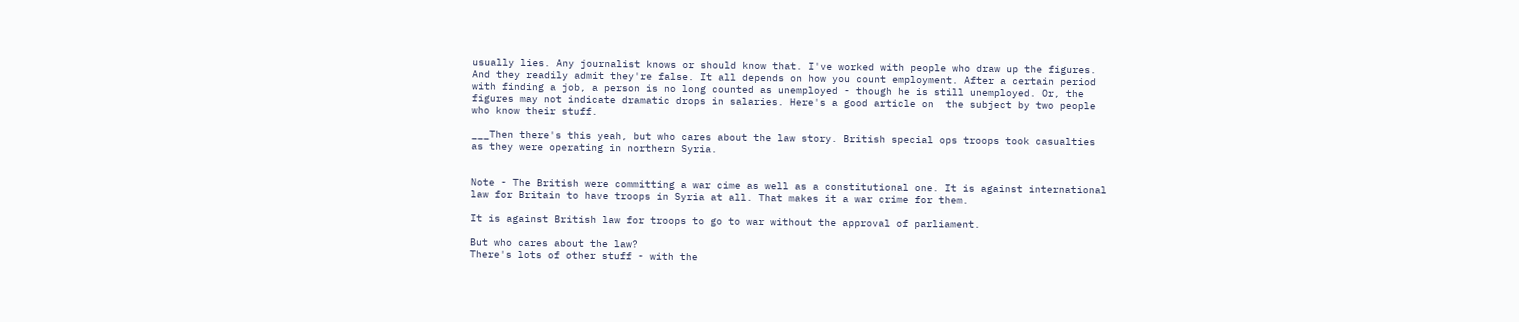usually lies. Any journalist knows or should know that. I've worked with people who draw up the figures. And they readily admit they're false. It all depends on how you count employment. After a certain period with finding a job, a person is no long counted as unemployed - though he is still unemployed. Or, the figures may not indicate dramatic drops in salaries. Here's a good article on  the subject by two people who know their stuff.

___Then there's this yeah, but who cares about the law story. British special ops troops took casualties as they were operating in northern Syria.


Note - The British were committing a war cime as well as a constitutional one. It is against international law for Britain to have troops in Syria at all. That makes it a war crime for them.

It is against British law for troops to go to war without the approval of parliament.

But who cares about the law?
There's lots of other stuff - with the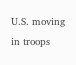U.S. moving in troops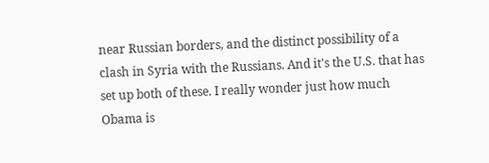near Russian borders, and the distinct possibility of a clash in Syria with the Russians. And it's the U.S. that has set up both of these. I really wonder just how much Obama is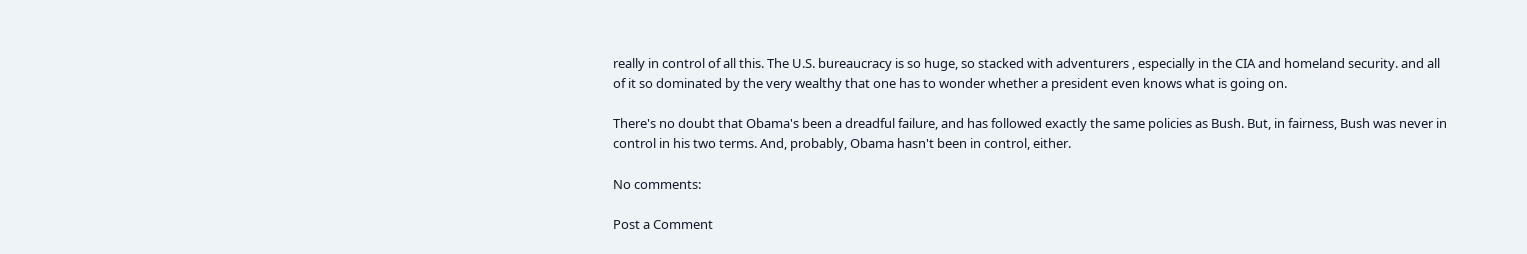really in control of all this. The U.S. bureaucracy is so huge, so stacked with adventurers , especially in the CIA and homeland security. and all of it so dominated by the very wealthy that one has to wonder whether a president even knows what is going on.

There's no doubt that Obama's been a dreadful failure, and has followed exactly the same policies as Bush. But, in fairness, Bush was never in control in his two terms. And, probably, Obama hasn't been in control, either.

No comments:

Post a Comment